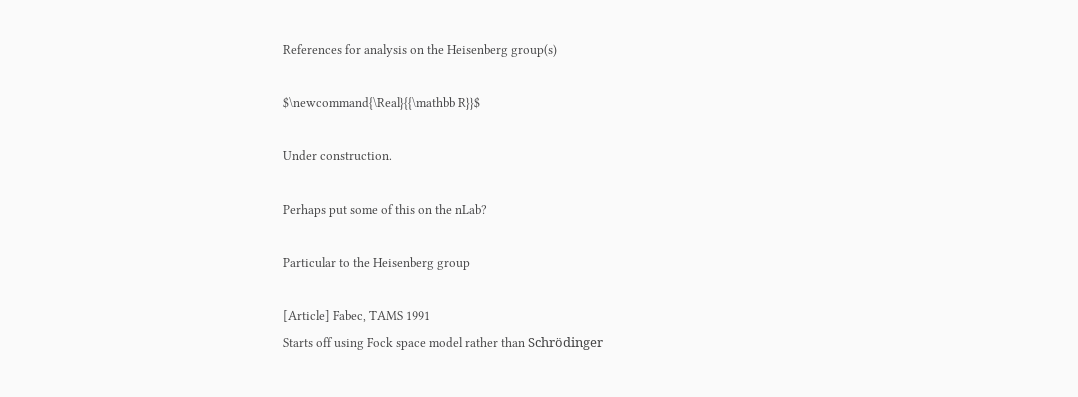References for analysis on the Heisenberg group(s)

$\newcommand{\Real}{{\mathbb R}}$

Under construction.

Perhaps put some of this on the nLab?

Particular to the Heisenberg group

[Article] Fabec, TAMS 1991
Starts off using Fock space model rather than Schrödinger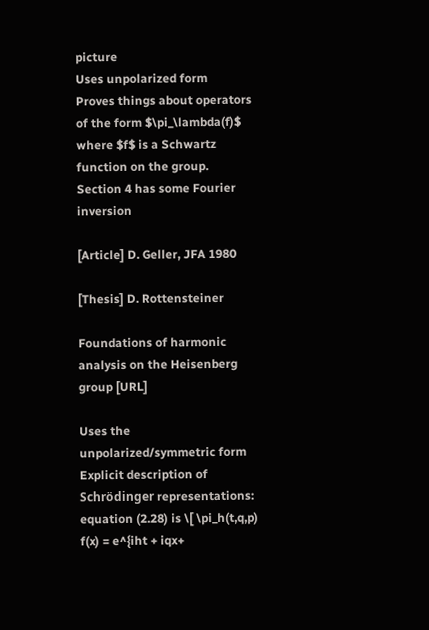picture
Uses unpolarized form
Proves things about operators of the form $\pi_\lambda(f)$ where $f$ is a Schwartz function on the group.
Section 4 has some Fourier inversion

[Article] D. Geller, JFA 1980

[Thesis] D. Rottensteiner

Foundations of harmonic analysis on the Heisenberg group [URL]

Uses the unpolarized/symmetric form
Explicit description of Schrödinger representations: equation (2.28) is \[ \pi_h(t,q,p) f(x) = e^{iht + iqx+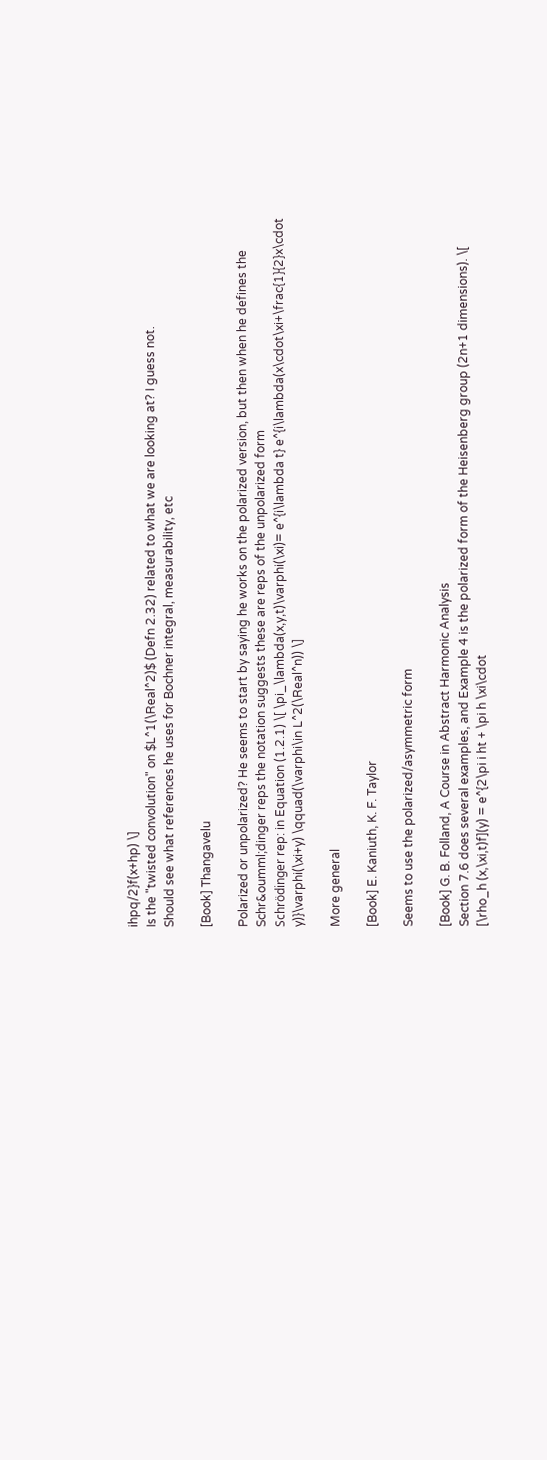ihpq/2}f(x+hp) \]
Is the "twisted convolution" on $L^1(\Real^2)$ (Defn 2.32) related to what we are looking at? I guess not.
Should see what references he uses for Bochner integral, measurability, etc

[Book] Thangavelu

Polarized or unpolarized? He seems to start by saying he works on the polarized version, but then when he defines the Schr&oumml;dinger reps the notation suggests these are reps of the unpolarized form
Schrödinger rep: in Equation (1.2.1) \[ \pi_\lambda(x,y,t)\varphi(\xi)= e^{i\lambda t} e^{i\lambda(x\cdot\xi+\frac{1}{2}x\cdot y)}\varphi(\xi+y) \qquad(\varphi\in L^2(\Real^n)) \]

More general

[Book] E. Kaniuth, K. F. Taylor

Seems to use the polarized/asymmetric form

[Book] G. B. Folland, A Course in Abstract Harmonic Analysis
Section 7.6 does several examples, and Example 4 is the polarized form of the Heisenberg group (2n+1 dimensions). \[ [\rho_h (x,\xi,t)f](y) = e^{2\pi i ht + \pi h \xi\cdot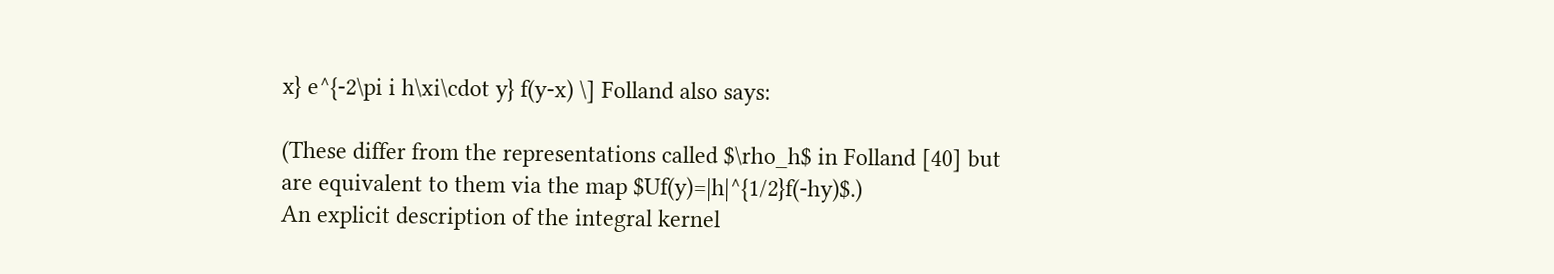x} e^{-2\pi i h\xi\cdot y} f(y-x) \] Folland also says:

(These differ from the representations called $\rho_h$ in Folland [40] but are equivalent to them via the map $Uf(y)=|h|^{1/2}f(-hy)$.)
An explicit description of the integral kernel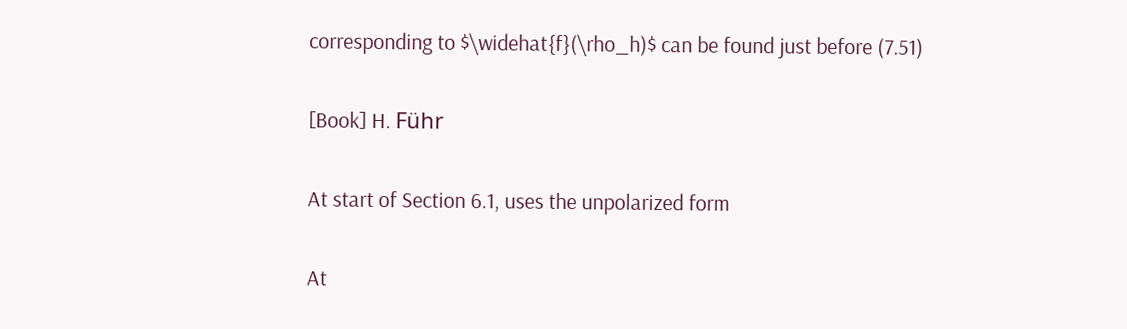corresponding to $\widehat{f}(\rho_h)$ can be found just before (7.51)

[Book] H. Führ

At start of Section 6.1, uses the unpolarized form

At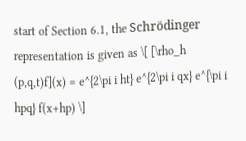start of Section 6.1, the Schrödinger representation is given as \[ [\rho_h (p,q,t)f](x) = e^{2\pi i ht} e^{2\pi i qx} e^{\pi i hpq} f(x+hp) \]